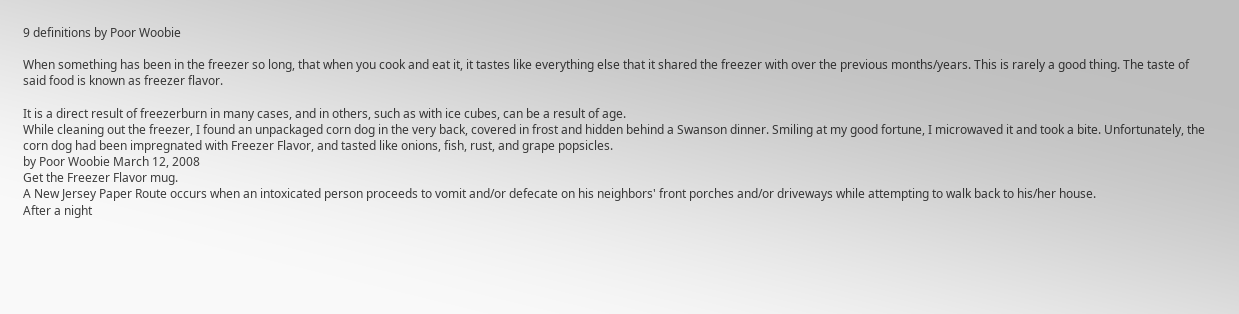9 definitions by Poor Woobie

When something has been in the freezer so long, that when you cook and eat it, it tastes like everything else that it shared the freezer with over the previous months/years. This is rarely a good thing. The taste of said food is known as freezer flavor.

It is a direct result of freezerburn in many cases, and in others, such as with ice cubes, can be a result of age.
While cleaning out the freezer, I found an unpackaged corn dog in the very back, covered in frost and hidden behind a Swanson dinner. Smiling at my good fortune, I microwaved it and took a bite. Unfortunately, the corn dog had been impregnated with Freezer Flavor, and tasted like onions, fish, rust, and grape popsicles.
by Poor Woobie March 12, 2008
Get the Freezer Flavor mug.
A New Jersey Paper Route occurs when an intoxicated person proceeds to vomit and/or defecate on his neighbors' front porches and/or driveways while attempting to walk back to his/her house.
After a night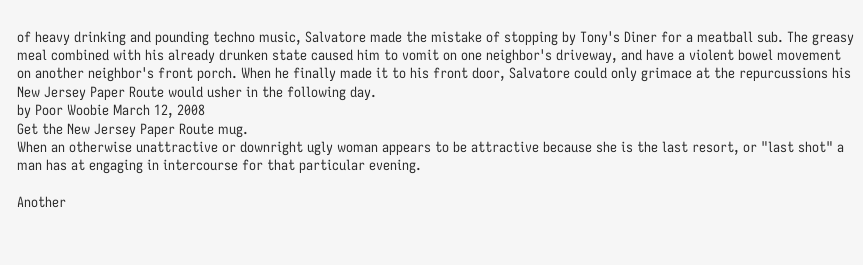of heavy drinking and pounding techno music, Salvatore made the mistake of stopping by Tony's Diner for a meatball sub. The greasy meal combined with his already drunken state caused him to vomit on one neighbor's driveway, and have a violent bowel movement on another neighbor's front porch. When he finally made it to his front door, Salvatore could only grimace at the repurcussions his New Jersey Paper Route would usher in the following day.
by Poor Woobie March 12, 2008
Get the New Jersey Paper Route mug.
When an otherwise unattractive or downright ugly woman appears to be attractive because she is the last resort, or "last shot" a man has at engaging in intercourse for that particular evening.

Another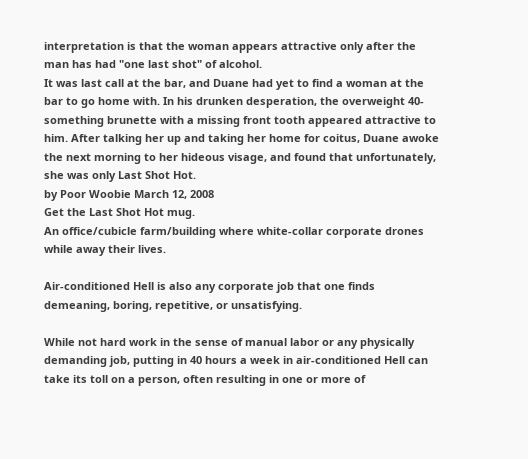interpretation is that the woman appears attractive only after the man has had "one last shot" of alcohol.
It was last call at the bar, and Duane had yet to find a woman at the bar to go home with. In his drunken desperation, the overweight 40-something brunette with a missing front tooth appeared attractive to him. After talking her up and taking her home for coitus, Duane awoke the next morning to her hideous visage, and found that unfortunately, she was only Last Shot Hot.
by Poor Woobie March 12, 2008
Get the Last Shot Hot mug.
An office/cubicle farm/building where white-collar corporate drones while away their lives.

Air-conditioned Hell is also any corporate job that one finds demeaning, boring, repetitive, or unsatisfying.

While not hard work in the sense of manual labor or any physically demanding job, putting in 40 hours a week in air-conditioned Hell can take its toll on a person, often resulting in one or more of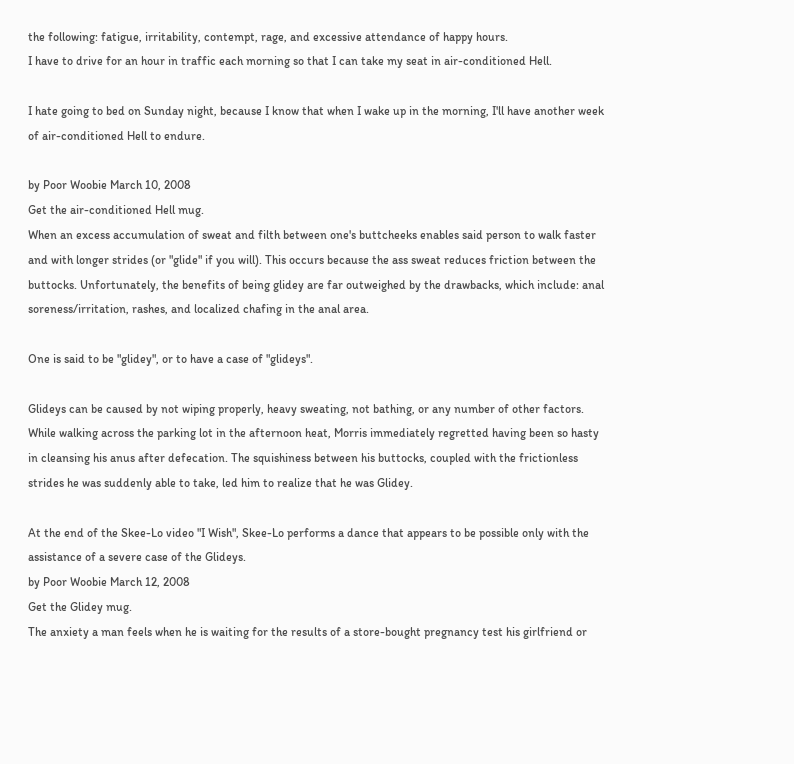the following: fatigue, irritability, contempt, rage, and excessive attendance of happy hours.
I have to drive for an hour in traffic each morning so that I can take my seat in air-conditioned Hell.

I hate going to bed on Sunday night, because I know that when I wake up in the morning, I'll have another week of air-conditioned Hell to endure.

by Poor Woobie March 10, 2008
Get the air-conditioned Hell mug.
When an excess accumulation of sweat and filth between one's buttcheeks enables said person to walk faster and with longer strides (or "glide" if you will). This occurs because the ass sweat reduces friction between the buttocks. Unfortunately, the benefits of being glidey are far outweighed by the drawbacks, which include: anal soreness/irritation, rashes, and localized chafing in the anal area.

One is said to be "glidey", or to have a case of "glideys".

Glideys can be caused by not wiping properly, heavy sweating, not bathing, or any number of other factors.
While walking across the parking lot in the afternoon heat, Morris immediately regretted having been so hasty in cleansing his anus after defecation. The squishiness between his buttocks, coupled with the frictionless strides he was suddenly able to take, led him to realize that he was Glidey.

At the end of the Skee-Lo video "I Wish", Skee-Lo performs a dance that appears to be possible only with the assistance of a severe case of the Glideys.
by Poor Woobie March 12, 2008
Get the Glidey mug.
The anxiety a man feels when he is waiting for the results of a store-bought pregnancy test his girlfriend or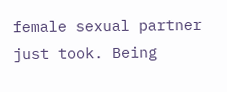female sexual partner just took. Being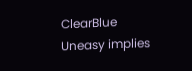ClearBlue Uneasy implies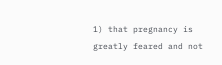1) that pregnancy is greatly feared and not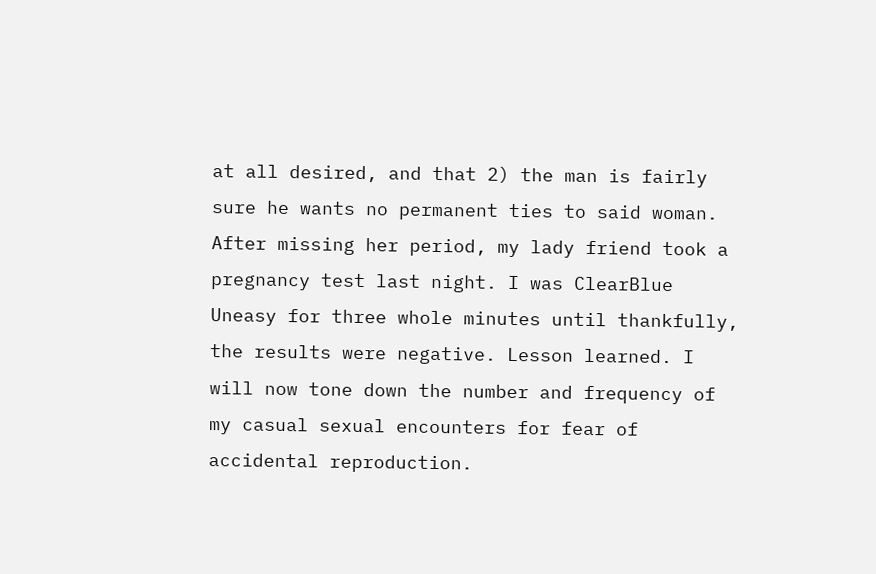at all desired, and that 2) the man is fairly sure he wants no permanent ties to said woman.
After missing her period, my lady friend took a pregnancy test last night. I was ClearBlue Uneasy for three whole minutes until thankfully, the results were negative. Lesson learned. I will now tone down the number and frequency of my casual sexual encounters for fear of accidental reproduction.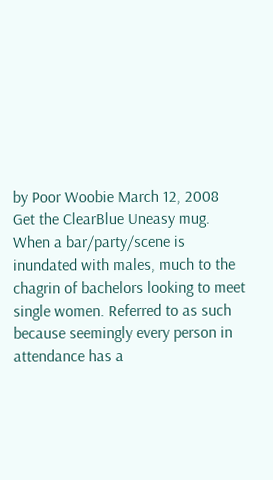by Poor Woobie March 12, 2008
Get the ClearBlue Uneasy mug.
When a bar/party/scene is inundated with males, much to the chagrin of bachelors looking to meet single women. Referred to as such because seemingly every person in attendance has a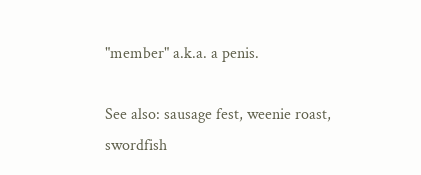"member" a.k.a. a penis.

See also: sausage fest, weenie roast, swordfish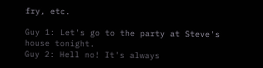fry, etc.

Guy 1: Let's go to the party at Steve's house tonight.
Guy 2: Hell no! It's always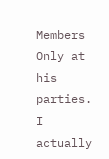Members Only at his parties. I actually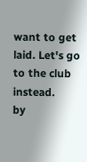want to get laid. Let's go to the club instead.
by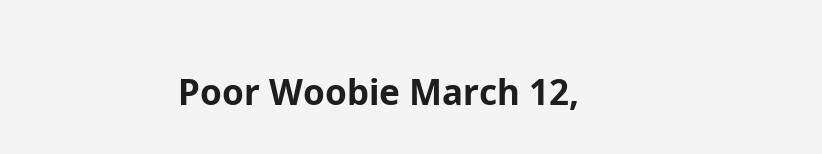Poor Woobie March 12,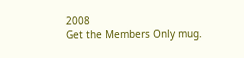2008
Get the Members Only mug.